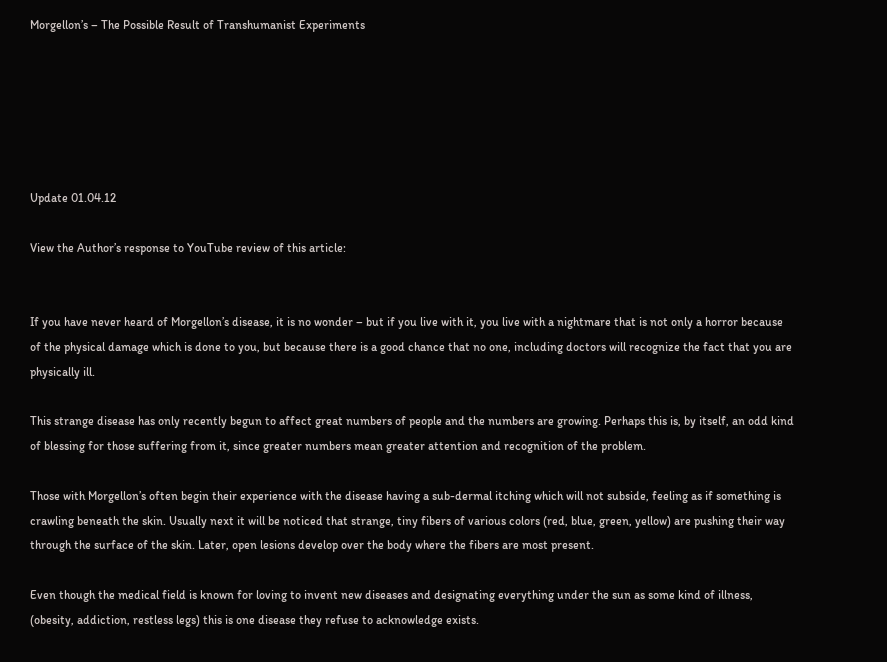Morgellon’s – The Possible Result of Transhumanist Experiments






Update 01.04.12

View the Author’s response to YouTube review of this article:


If you have never heard of Morgellon’s disease, it is no wonder – but if you live with it, you live with a nightmare that is not only a horror because of the physical damage which is done to you, but because there is a good chance that no one, including doctors will recognize the fact that you are physically ill.

This strange disease has only recently begun to affect great numbers of people and the numbers are growing. Perhaps this is, by itself, an odd kind of blessing for those suffering from it, since greater numbers mean greater attention and recognition of the problem.

Those with Morgellon’s often begin their experience with the disease having a sub-dermal itching which will not subside, feeling as if something is crawling beneath the skin. Usually next it will be noticed that strange, tiny fibers of various colors (red, blue, green, yellow) are pushing their way through the surface of the skin. Later, open lesions develop over the body where the fibers are most present.

Even though the medical field is known for loving to invent new diseases and designating everything under the sun as some kind of illness, (obesity, addiction, restless legs) this is one disease they refuse to acknowledge exists.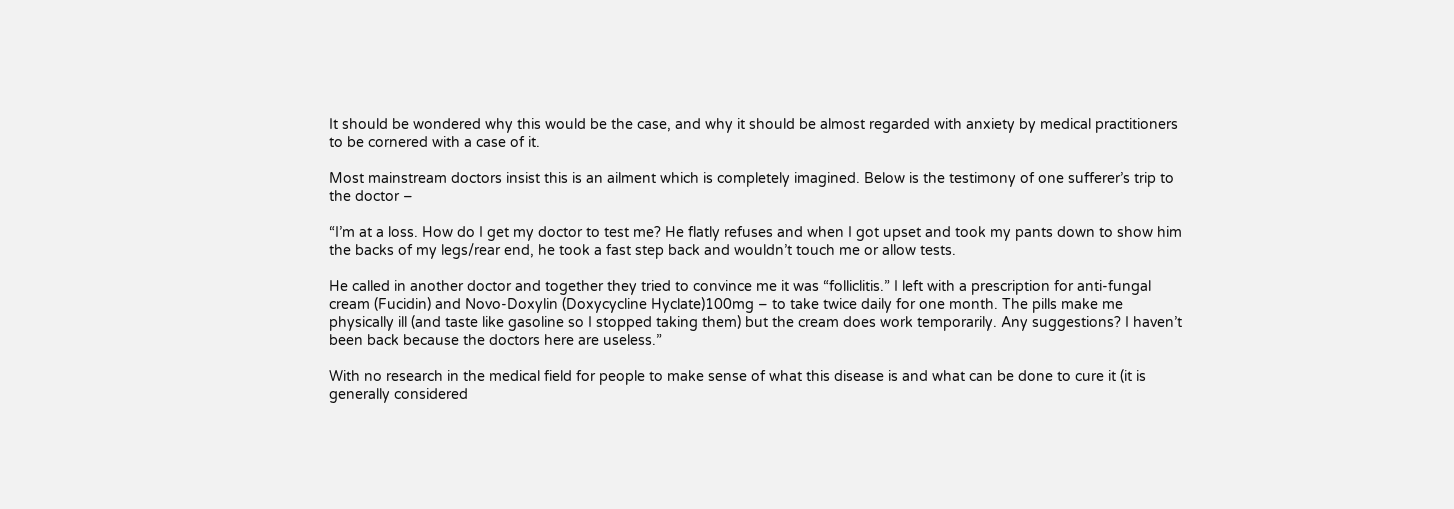It should be wondered why this would be the case, and why it should be almost regarded with anxiety by medical practitioners to be cornered with a case of it.

Most mainstream doctors insist this is an ailment which is completely imagined. Below is the testimony of one sufferer’s trip to the doctor –

“I’m at a loss. How do I get my doctor to test me? He flatly refuses and when I got upset and took my pants down to show him the backs of my legs/rear end, he took a fast step back and wouldn’t touch me or allow tests.

He called in another doctor and together they tried to convince me it was “folliclitis.” I left with a prescription for anti-fungal cream (Fucidin) and Novo-Doxylin (Doxycycline Hyclate)100mg – to take twice daily for one month. The pills make me physically ill (and taste like gasoline so I stopped taking them) but the cream does work temporarily. Any suggestions? I haven’t been back because the doctors here are useless.”

With no research in the medical field for people to make sense of what this disease is and what can be done to cure it (it is generally considered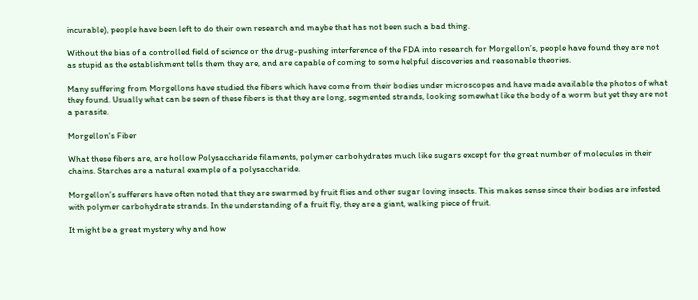incurable), people have been left to do their own research and maybe that has not been such a bad thing.

Without the bias of a controlled field of science or the drug-pushing interference of the FDA into research for Morgellon’s, people have found they are not as stupid as the establishment tells them they are, and are capable of coming to some helpful discoveries and reasonable theories.

Many suffering from Morgellons have studied the fibers which have come from their bodies under microscopes and have made available the photos of what they found. Usually what can be seen of these fibers is that they are long, segmented strands, looking somewhat like the body of a worm but yet they are not a parasite.

Morgellon's Fiber

What these fibers are, are hollow Polysaccharide filaments, polymer carbohydrates much like sugars except for the great number of molecules in their chains. Starches are a natural example of a polysaccharide.

Morgellon’s sufferers have often noted that they are swarmed by fruit flies and other sugar loving insects. This makes sense since their bodies are infested with polymer carbohydrate strands. In the understanding of a fruit fly, they are a giant, walking piece of fruit.

It might be a great mystery why and how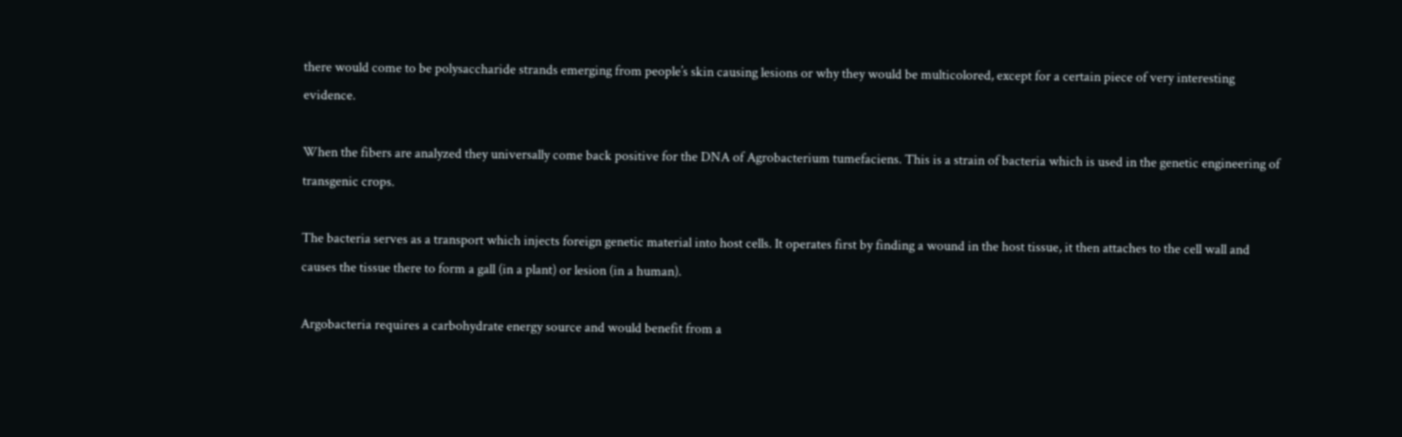there would come to be polysaccharide strands emerging from people’s skin causing lesions or why they would be multicolored, except for a certain piece of very interesting evidence.

When the fibers are analyzed they universally come back positive for the DNA of Agrobacterium tumefaciens. This is a strain of bacteria which is used in the genetic engineering of transgenic crops.

The bacteria serves as a transport which injects foreign genetic material into host cells. It operates first by finding a wound in the host tissue, it then attaches to the cell wall and causes the tissue there to form a gall (in a plant) or lesion (in a human).

Argobacteria requires a carbohydrate energy source and would benefit from a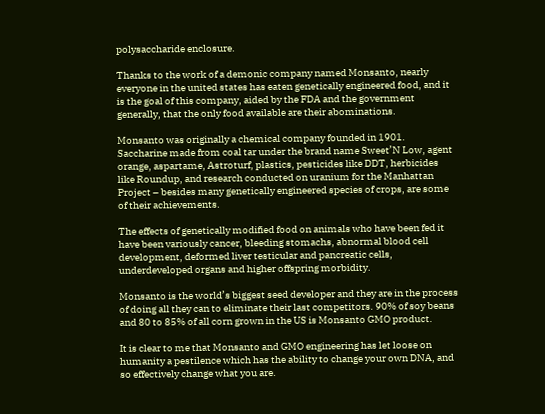polysaccharide enclosure.

Thanks to the work of a demonic company named Monsanto, nearly everyone in the united states has eaten genetically engineered food, and it is the goal of this company, aided by the FDA and the government generally, that the only food available are their abominations.

Monsanto was originally a chemical company founded in 1901. Saccharine made from coal tar under the brand name Sweet’N Low, agent orange, aspartame, Astroturf, plastics, pesticides like DDT, herbicides like Roundup, and research conducted on uranium for the Manhattan Project – besides many genetically engineered species of crops, are some of their achievements.

The effects of genetically modified food on animals who have been fed it have been variously cancer, bleeding stomachs, abnormal blood cell development, deformed liver testicular and pancreatic cells, underdeveloped organs and higher offspring morbidity.

Monsanto is the world’s biggest seed developer and they are in the process of doing all they can to eliminate their last competitors. 90% of soy beans and 80 to 85% of all corn grown in the US is Monsanto GMO product.

It is clear to me that Monsanto and GMO engineering has let loose on humanity a pestilence which has the ability to change your own DNA, and so effectively change what you are.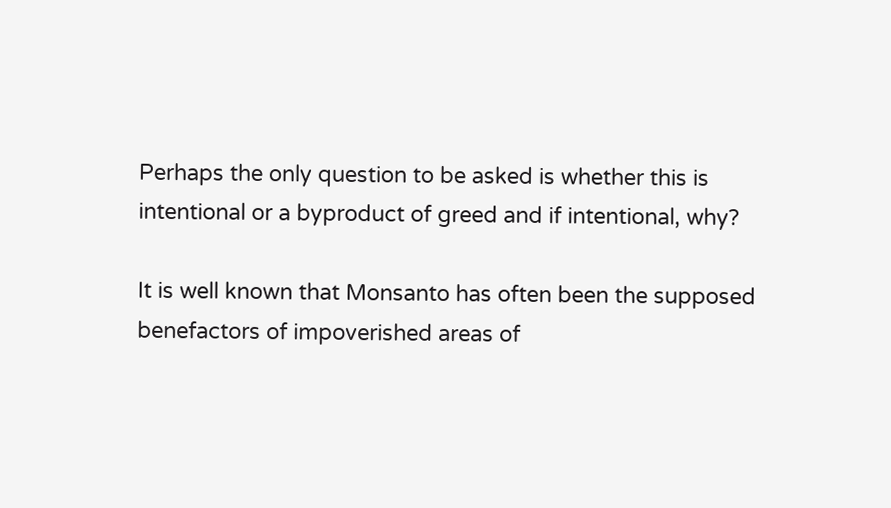Perhaps the only question to be asked is whether this is intentional or a byproduct of greed and if intentional, why?

It is well known that Monsanto has often been the supposed benefactors of impoverished areas of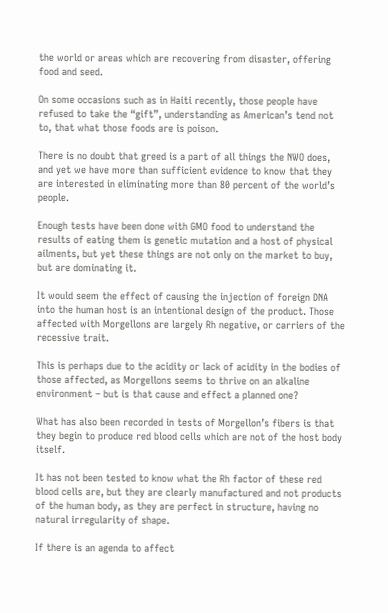the world or areas which are recovering from disaster, offering food and seed.

On some occasions such as in Haiti recently, those people have refused to take the “gift”, understanding as American’s tend not to, that what those foods are is poison.

There is no doubt that greed is a part of all things the NWO does, and yet we have more than sufficient evidence to know that they are interested in eliminating more than 80 percent of the world’s people.

Enough tests have been done with GMO food to understand the results of eating them is genetic mutation and a host of physical ailments, but yet these things are not only on the market to buy, but are dominating it.

It would seem the effect of causing the injection of foreign DNA into the human host is an intentional design of the product. Those affected with Morgellons are largely Rh negative, or carriers of the recessive trait.

This is perhaps due to the acidity or lack of acidity in the bodies of those affected, as Morgellons seems to thrive on an alkaline environment – but is that cause and effect a planned one?

What has also been recorded in tests of Morgellon’s fibers is that they begin to produce red blood cells which are not of the host body itself.

It has not been tested to know what the Rh factor of these red blood cells are, but they are clearly manufactured and not products of the human body, as they are perfect in structure, having no natural irregularity of shape.

If there is an agenda to affect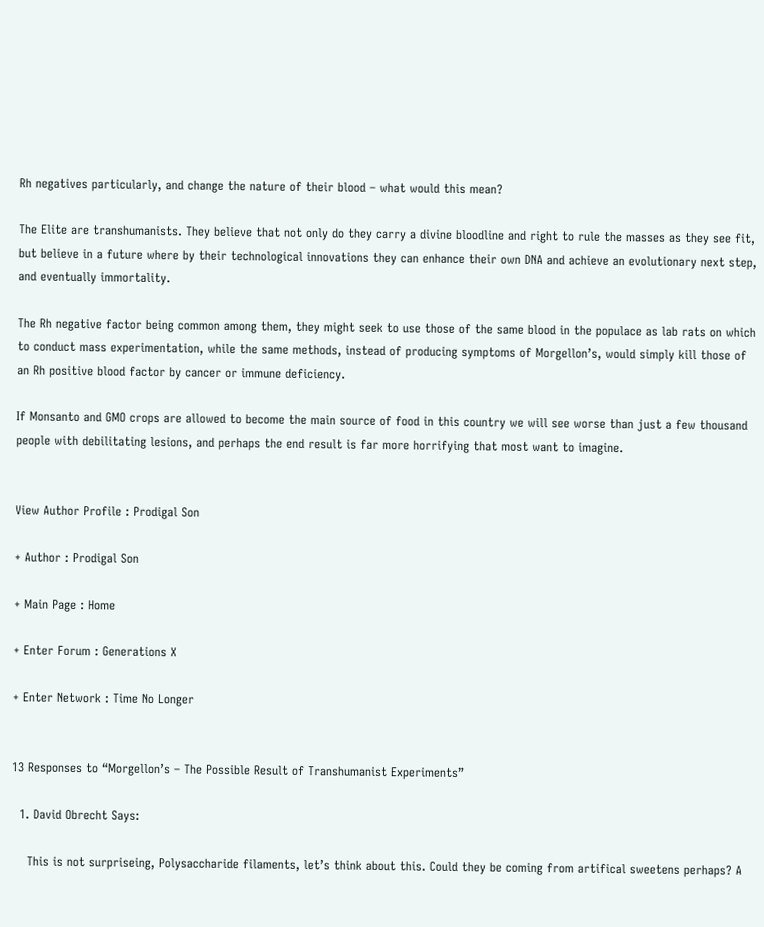Rh negatives particularly, and change the nature of their blood – what would this mean?

The Elite are transhumanists. They believe that not only do they carry a divine bloodline and right to rule the masses as they see fit, but believe in a future where by their technological innovations they can enhance their own DNA and achieve an evolutionary next step, and eventually immortality.

The Rh negative factor being common among them, they might seek to use those of the same blood in the populace as lab rats on which to conduct mass experimentation, while the same methods, instead of producing symptoms of Morgellon’s, would simply kill those of an Rh positive blood factor by cancer or immune deficiency.

If Monsanto and GMO crops are allowed to become the main source of food in this country we will see worse than just a few thousand people with debilitating lesions, and perhaps the end result is far more horrifying that most want to imagine.


View Author Profile : Prodigal Son

+ Author : Prodigal Son

+ Main Page : Home

+ Enter Forum : Generations X

+ Enter Network : Time No Longer


13 Responses to “Morgellon’s – The Possible Result of Transhumanist Experiments”

  1. David Obrecht Says:

    This is not surpriseing, Polysaccharide filaments, let’s think about this. Could they be coming from artifical sweetens perhaps? A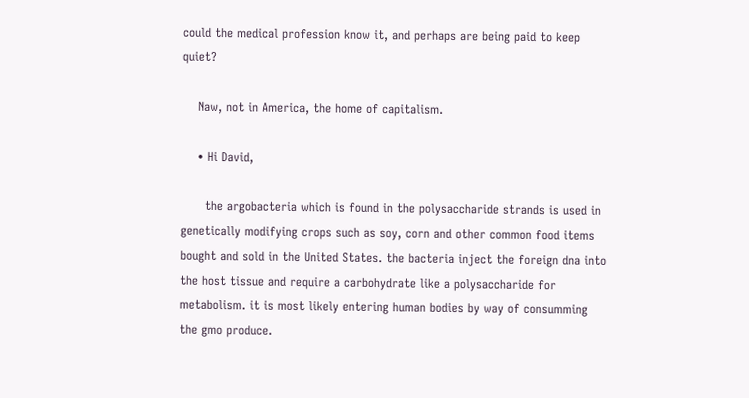could the medical profession know it, and perhaps are being paid to keep quiet?

    Naw, not in America, the home of capitalism.

    • Hi David,

      the argobacteria which is found in the polysaccharide strands is used in genetically modifying crops such as soy, corn and other common food items bought and sold in the United States. the bacteria inject the foreign dna into the host tissue and require a carbohydrate like a polysaccharide for metabolism. it is most likely entering human bodies by way of consumming the gmo produce.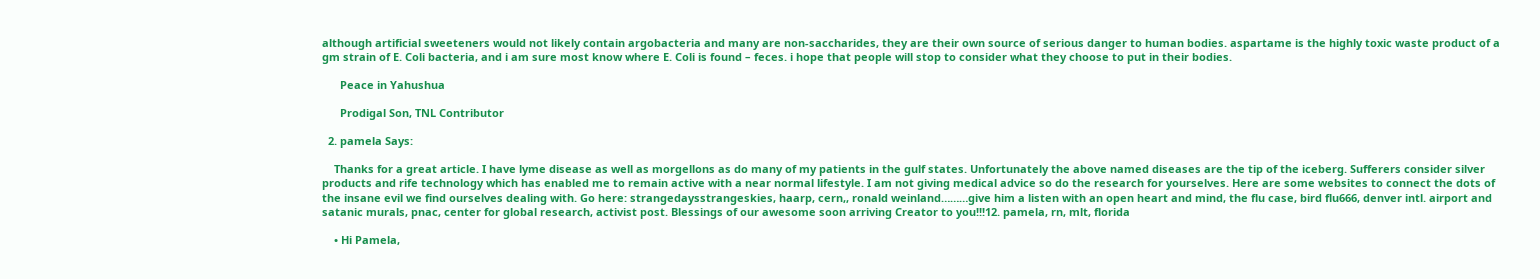although artificial sweeteners would not likely contain argobacteria and many are non-saccharides, they are their own source of serious danger to human bodies. aspartame is the highly toxic waste product of a gm strain of E. Coli bacteria, and i am sure most know where E. Coli is found – feces. i hope that people will stop to consider what they choose to put in their bodies.

      Peace in Yahushua

      Prodigal Son, TNL Contributor

  2. pamela Says:

    Thanks for a great article. I have lyme disease as well as morgellons as do many of my patients in the gulf states. Unfortunately the above named diseases are the tip of the iceberg. Sufferers consider silver products and rife technology which has enabled me to remain active with a near normal lifestyle. I am not giving medical advice so do the research for yourselves. Here are some websites to connect the dots of the insane evil we find ourselves dealing with. Go here: strangedaysstrangeskies, haarp, cern,, ronald weinland………give him a listen with an open heart and mind, the flu case, bird flu666, denver intl. airport and satanic murals, pnac, center for global research, activist post. Blessings of our awesome soon arriving Creator to you!!!12. pamela, rn, mlt, florida

    • Hi Pamela,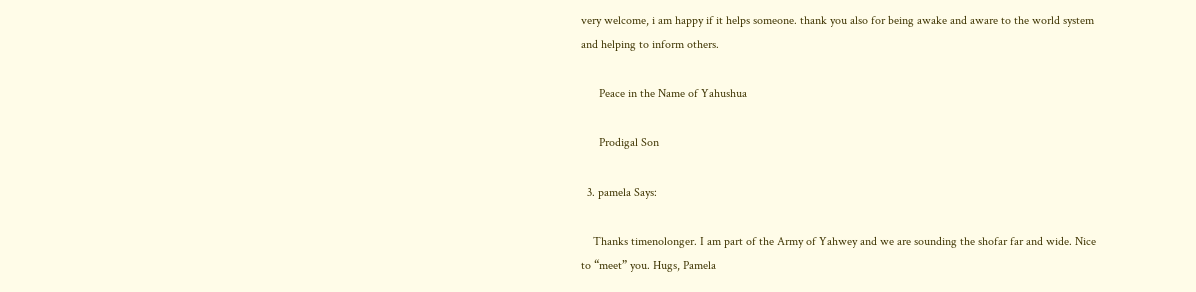very welcome, i am happy if it helps someone. thank you also for being awake and aware to the world system and helping to inform others.

      Peace in the Name of Yahushua

      Prodigal Son

  3. pamela Says:

    Thanks timenolonger. I am part of the Army of Yahwey and we are sounding the shofar far and wide. Nice to “meet” you. Hugs, Pamela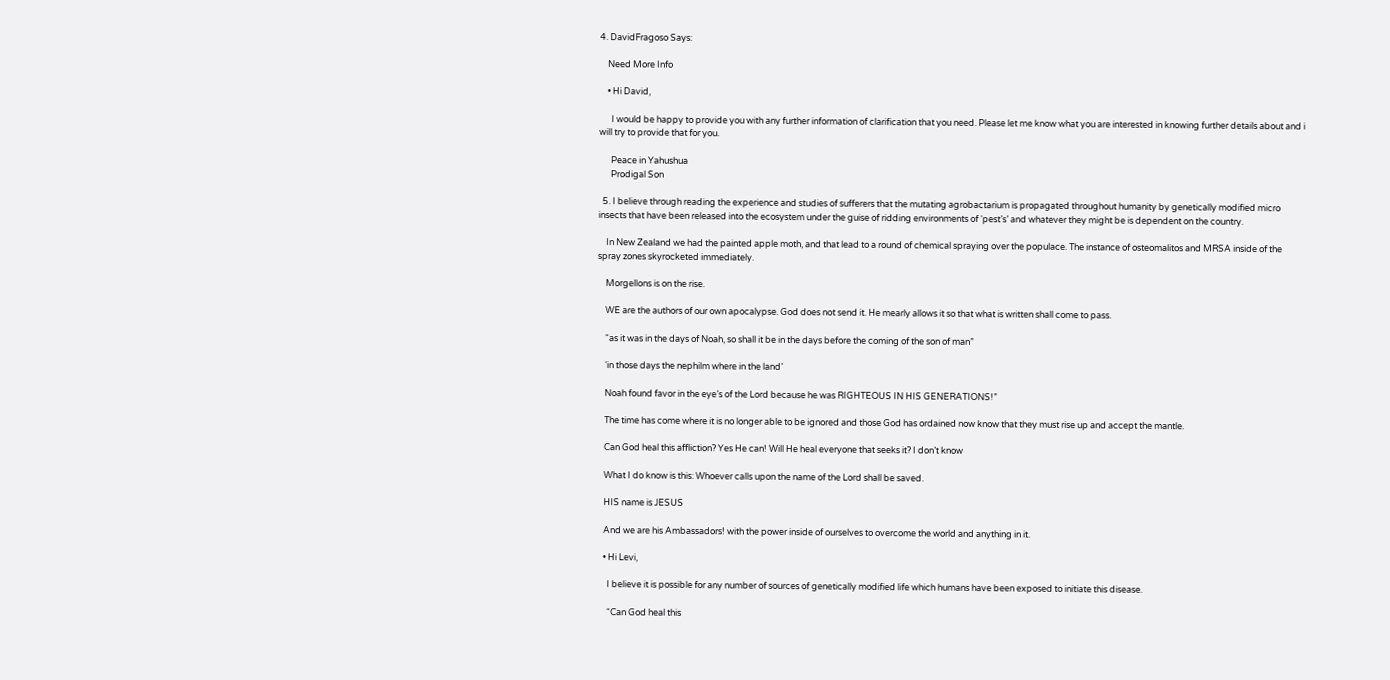4. DavidFragoso Says:

    Need More Info

    • Hi David,

      I would be happy to provide you with any further information of clarification that you need. Please let me know what you are interested in knowing further details about and i will try to provide that for you.

      Peace in Yahushua
      Prodigal Son

  5. I believe through reading the experience and studies of sufferers that the mutating agrobactarium is propagated throughout humanity by genetically modified micro insects that have been released into the ecosystem under the guise of ridding environments of ‘pest’s’ and whatever they might be is dependent on the country.

    In New Zealand we had the painted apple moth, and that lead to a round of chemical spraying over the populace. The instance of osteomalitos and MRSA inside of the spray zones skyrocketed immediately.

    Morgellons is on the rise.

    WE are the authors of our own apocalypse. God does not send it. He mearly allows it so that what is written shall come to pass.

    “as it was in the days of Noah, so shall it be in the days before the coming of the son of man”

    ‘in those days the nephilm where in the land’

    Noah found favor in the eye’s of the Lord because he was RIGHTEOUS IN HIS GENERATIONS!”

    The time has come where it is no longer able to be ignored and those God has ordained now know that they must rise up and accept the mantle.

    Can God heal this affliction? Yes He can! Will He heal everyone that seeks it? I don’t know

    What I do know is this: Whoever calls upon the name of the Lord shall be saved.

    HIS name is JESUS

    And we are his Ambassadors! with the power inside of ourselves to overcome the world and anything in it.

    • Hi Levi,

      I believe it is possible for any number of sources of genetically modified life which humans have been exposed to initiate this disease.

      “Can God heal this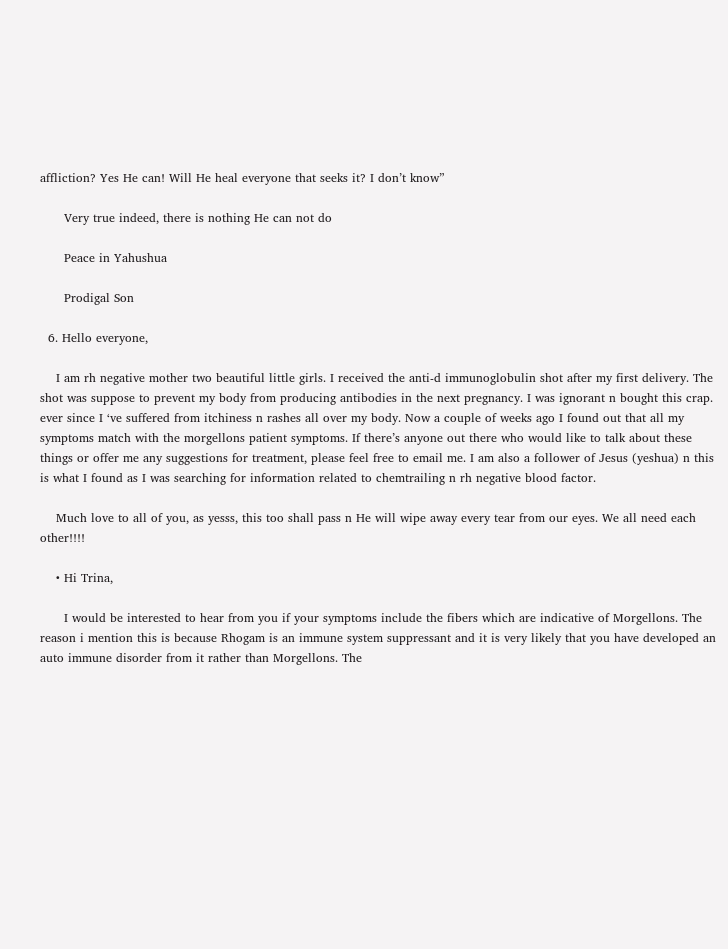affliction? Yes He can! Will He heal everyone that seeks it? I don’t know”

      Very true indeed, there is nothing He can not do

      Peace in Yahushua

      Prodigal Son

  6. Hello everyone,

    I am rh negative mother two beautiful little girls. I received the anti-d immunoglobulin shot after my first delivery. The shot was suppose to prevent my body from producing antibodies in the next pregnancy. I was ignorant n bought this crap. ever since I ‘ve suffered from itchiness n rashes all over my body. Now a couple of weeks ago I found out that all my symptoms match with the morgellons patient symptoms. If there’s anyone out there who would like to talk about these things or offer me any suggestions for treatment, please feel free to email me. I am also a follower of Jesus (yeshua) n this is what I found as I was searching for information related to chemtrailing n rh negative blood factor.

    Much love to all of you, as yesss, this too shall pass n He will wipe away every tear from our eyes. We all need each other!!!!

    • Hi Trina,

      I would be interested to hear from you if your symptoms include the fibers which are indicative of Morgellons. The reason i mention this is because Rhogam is an immune system suppressant and it is very likely that you have developed an auto immune disorder from it rather than Morgellons. The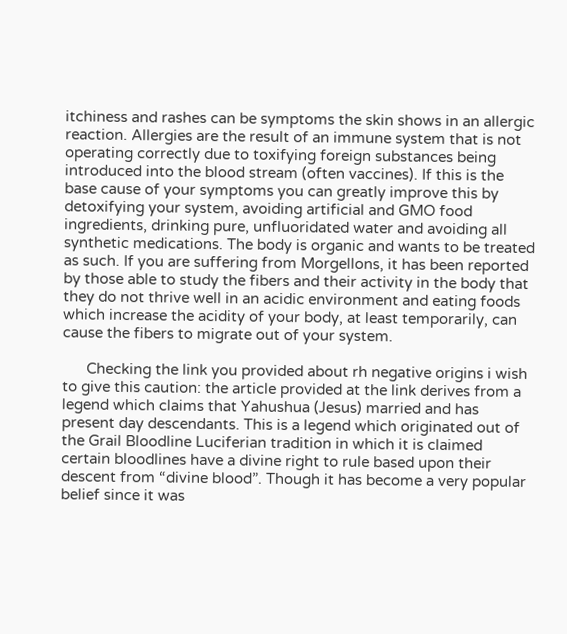itchiness and rashes can be symptoms the skin shows in an allergic reaction. Allergies are the result of an immune system that is not operating correctly due to toxifying foreign substances being introduced into the blood stream (often vaccines). If this is the base cause of your symptoms you can greatly improve this by detoxifying your system, avoiding artificial and GMO food ingredients, drinking pure, unfluoridated water and avoiding all synthetic medications. The body is organic and wants to be treated as such. If you are suffering from Morgellons, it has been reported by those able to study the fibers and their activity in the body that they do not thrive well in an acidic environment and eating foods which increase the acidity of your body, at least temporarily, can cause the fibers to migrate out of your system.

      Checking the link you provided about rh negative origins i wish to give this caution: the article provided at the link derives from a legend which claims that Yahushua (Jesus) married and has present day descendants. This is a legend which originated out of the Grail Bloodline Luciferian tradition in which it is claimed certain bloodlines have a divine right to rule based upon their descent from “divine blood”. Though it has become a very popular belief since it was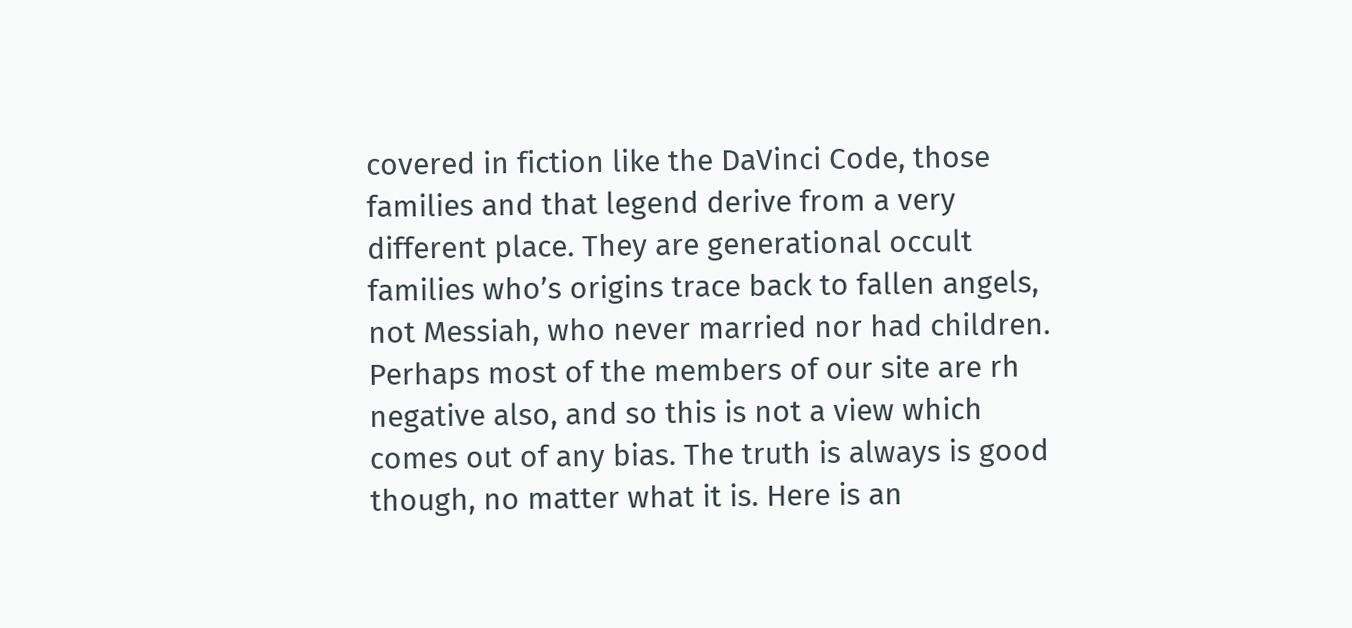covered in fiction like the DaVinci Code, those families and that legend derive from a very different place. They are generational occult families who’s origins trace back to fallen angels, not Messiah, who never married nor had children. Perhaps most of the members of our site are rh negative also, and so this is not a view which comes out of any bias. The truth is always is good though, no matter what it is. Here is an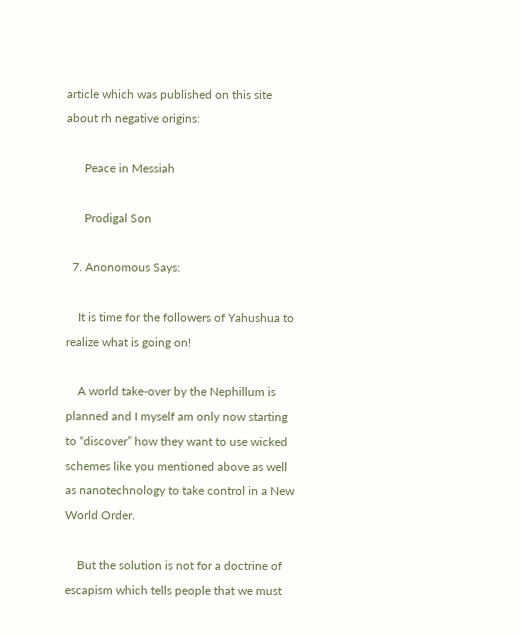article which was published on this site about rh negative origins:

      Peace in Messiah

      Prodigal Son

  7. Anonomous Says:

    It is time for the followers of Yahushua to realize what is going on!

    A world take-over by the Nephillum is planned and I myself am only now starting to “discover” how they want to use wicked schemes like you mentioned above as well as nanotechnology to take control in a New World Order.

    But the solution is not for a doctrine of escapism which tells people that we must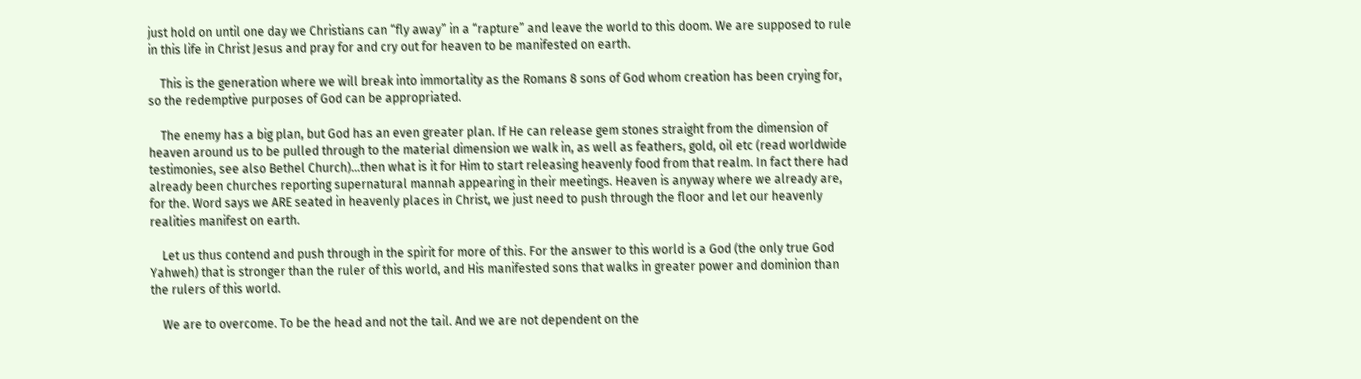just hold on until one day we Christians can “fly away” in a “rapture” and leave the world to this doom. We are supposed to rule in this life in Christ Jesus and pray for and cry out for heaven to be manifested on earth.

    This is the generation where we will break into immortality as the Romans 8 sons of God whom creation has been crying for, so the redemptive purposes of God can be appropriated.

    The enemy has a big plan, but God has an even greater plan. If He can release gem stones straight from the dimension of heaven around us to be pulled through to the material dimension we walk in, as well as feathers, gold, oil etc (read worldwide testimonies, see also Bethel Church)…then what is it for Him to start releasing heavenly food from that realm. In fact there had already been churches reporting supernatural mannah appearing in their meetings. Heaven is anyway where we already are, for the. Word says we ARE seated in heavenly places in Christ, we just need to push through the floor and let our heavenly realities manifest on earth.

    Let us thus contend and push through in the spirit for more of this. For the answer to this world is a God (the only true God Yahweh) that is stronger than the ruler of this world, and His manifested sons that walks in greater power and dominion than the rulers of this world.

    We are to overcome. To be the head and not the tail. And we are not dependent on the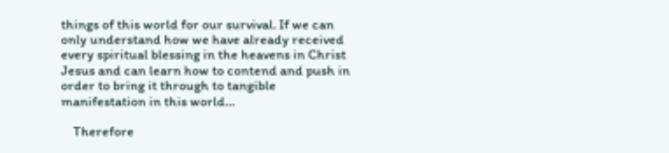things of this world for our survival. If we can only understand how we have already received every spiritual blessing in the heavens in Christ Jesus and can learn how to contend and push in order to bring it through to tangible manifestation in this world…

    Therefore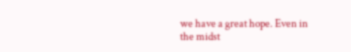we have a great hope. Even in the midst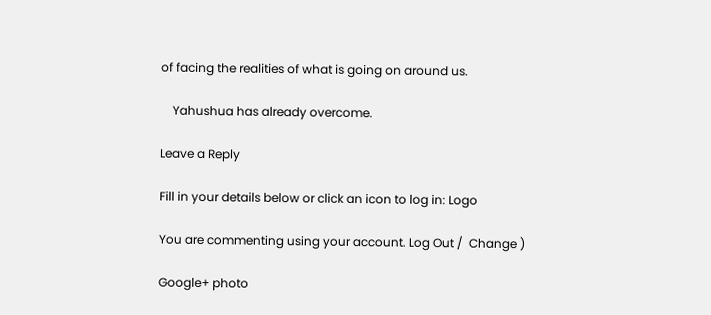of facing the realities of what is going on around us.

    Yahushua has already overcome.

Leave a Reply

Fill in your details below or click an icon to log in: Logo

You are commenting using your account. Log Out /  Change )

Google+ photo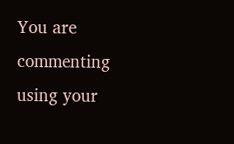You are commenting using your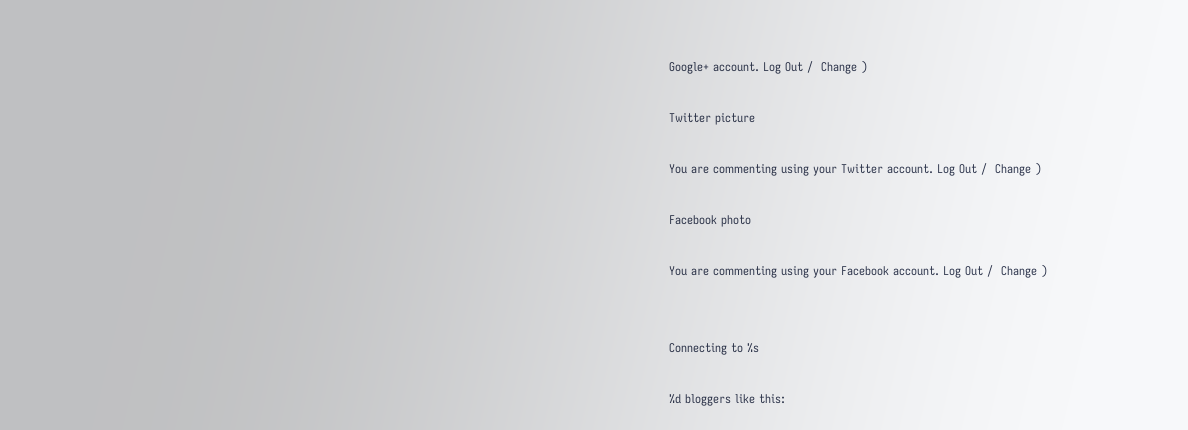Google+ account. Log Out /  Change )

Twitter picture

You are commenting using your Twitter account. Log Out /  Change )

Facebook photo

You are commenting using your Facebook account. Log Out /  Change )


Connecting to %s

%d bloggers like this: